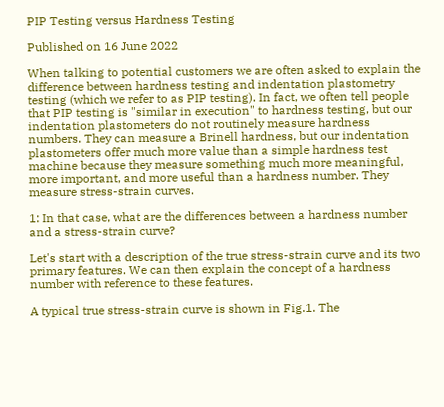PIP Testing versus Hardness Testing

Published on 16 June 2022

When talking to potential customers we are often asked to explain the difference between hardness testing and indentation plastometry testing (which we refer to as PIP testing). In fact, we often tell people that PIP testing is "similar in execution" to hardness testing, but our indentation plastometers do not routinely measure hardness numbers. They can measure a Brinell hardness, but our indentation plastometers offer much more value than a simple hardness test machine because they measure something much more meaningful, more important, and more useful than a hardness number. They measure stress-strain curves.

1: In that case, what are the differences between a hardness number and a stress-strain curve?

Let's start with a description of the true stress-strain curve and its two primary features. We can then explain the concept of a hardness number with reference to these features.

A typical true stress-strain curve is shown in Fig.1. The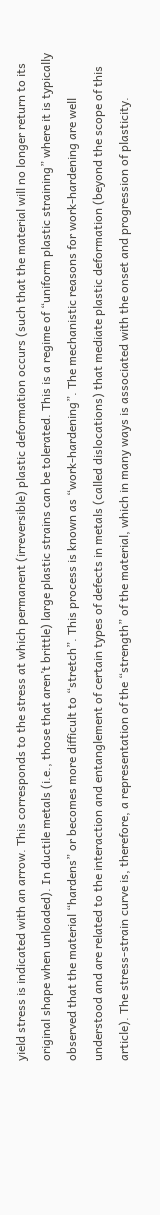yield stress is indicated with an arrow. This corresponds to the stress at which permanent (irreversible) plastic deformation occurs (such that the material will no longer return to its original shape when unloaded). In ductile metals (i.e., those that aren’t brittle) large plastic strains can be tolerated. This is a regime of “uniform plastic straining” where it is typically observed that the material “hardens” or becomes more difficult to “stretch”. This process is known as “work-hardening”. The mechanistic reasons for work-hardening are well understood and are related to the interaction and entanglement of certain types of defects in metals (called dislocations) that mediate plastic deformation (beyond the scope of this article). The stress-strain curve is, therefore, a representation of the “strength” of the material, which in many ways is associated with the onset and progression of plasticity.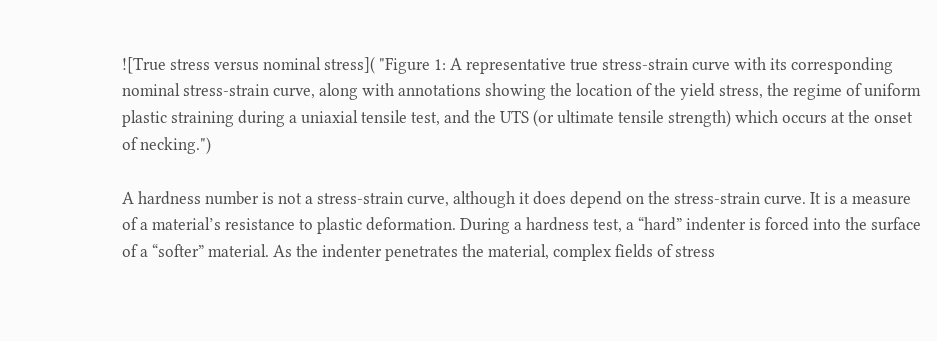![True stress versus nominal stress]( "Figure 1: A representative true stress-strain curve with its corresponding nominal stress-strain curve, along with annotations showing the location of the yield stress, the regime of uniform plastic straining during a uniaxial tensile test, and the UTS (or ultimate tensile strength) which occurs at the onset of necking.")

A hardness number is not a stress-strain curve, although it does depend on the stress-strain curve. It is a measure of a material’s resistance to plastic deformation. During a hardness test, a “hard” indenter is forced into the surface of a “softer” material. As the indenter penetrates the material, complex fields of stress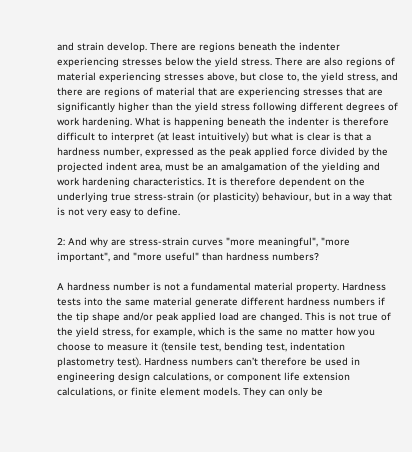and strain develop. There are regions beneath the indenter experiencing stresses below the yield stress. There are also regions of material experiencing stresses above, but close to, the yield stress, and there are regions of material that are experiencing stresses that are significantly higher than the yield stress following different degrees of work hardening. What is happening beneath the indenter is therefore difficult to interpret (at least intuitively) but what is clear is that a hardness number, expressed as the peak applied force divided by the projected indent area, must be an amalgamation of the yielding and work hardening characteristics. It is therefore dependent on the underlying true stress-strain (or plasticity) behaviour, but in a way that is not very easy to define.

2: And why are stress-strain curves "more meaningful", "more important", and "more useful" than hardness numbers?

A hardness number is not a fundamental material property. Hardness tests into the same material generate different hardness numbers if the tip shape and/or peak applied load are changed. This is not true of the yield stress, for example, which is the same no matter how you choose to measure it (tensile test, bending test, indentation plastometry test). Hardness numbers can’t therefore be used in engineering design calculations, or component life extension calculations, or finite element models. They can only be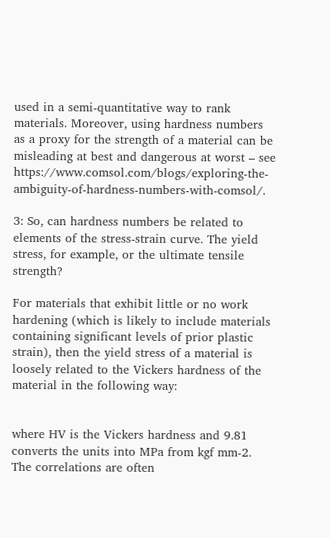used in a semi-quantitative way to rank materials. Moreover, using hardness numbers as a proxy for the strength of a material can be misleading at best and dangerous at worst – see https://www.comsol.com/blogs/exploring-the-ambiguity-of-hardness-numbers-with-comsol/.

3: So, can hardness numbers be related to elements of the stress-strain curve. The yield stress, for example, or the ultimate tensile strength?

For materials that exhibit little or no work hardening (which is likely to include materials containing significant levels of prior plastic strain), then the yield stress of a material is loosely related to the Vickers hardness of the material in the following way:


where HV is the Vickers hardness and 9.81 converts the units into MPa from kgf mm-2. The correlations are often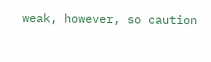weak, however, so caution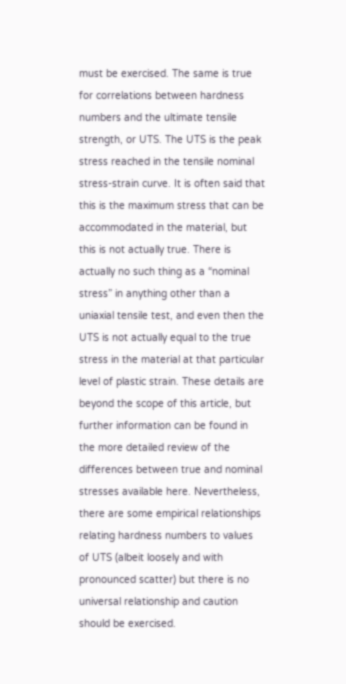must be exercised. The same is true for correlations between hardness numbers and the ultimate tensile strength, or UTS. The UTS is the peak stress reached in the tensile nominal stress-strain curve. It is often said that this is the maximum stress that can be accommodated in the material, but this is not actually true. There is actually no such thing as a “nominal stress” in anything other than a uniaxial tensile test, and even then the UTS is not actually equal to the true stress in the material at that particular level of plastic strain. These details are beyond the scope of this article, but further information can be found in the more detailed review of the differences between true and nominal stresses available here. Nevertheless, there are some empirical relationships relating hardness numbers to values of UTS (albeit loosely and with pronounced scatter) but there is no universal relationship and caution should be exercised.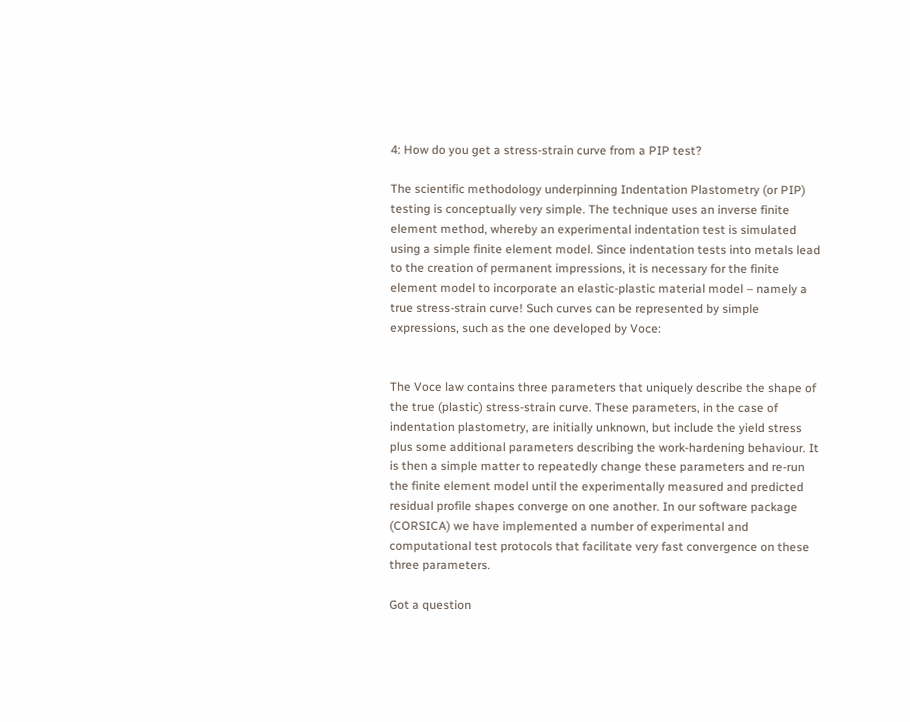4: How do you get a stress-strain curve from a PIP test?

The scientific methodology underpinning Indentation Plastometry (or PIP) testing is conceptually very simple. The technique uses an inverse finite element method, whereby an experimental indentation test is simulated using a simple finite element model. Since indentation tests into metals lead to the creation of permanent impressions, it is necessary for the finite element model to incorporate an elastic-plastic material model – namely a true stress-strain curve! Such curves can be represented by simple expressions, such as the one developed by Voce:


The Voce law contains three parameters that uniquely describe the shape of the true (plastic) stress-strain curve. These parameters, in the case of indentation plastometry, are initially unknown, but include the yield stress plus some additional parameters describing the work-hardening behaviour. It is then a simple matter to repeatedly change these parameters and re-run the finite element model until the experimentally measured and predicted residual profile shapes converge on one another. In our software package (CORSICA) we have implemented a number of experimental and computational test protocols that facilitate very fast convergence on these three parameters.

Got a question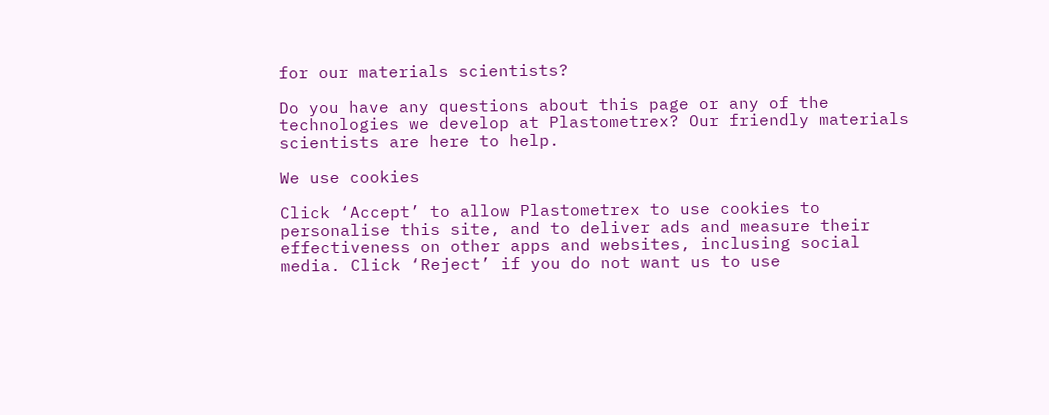for our materials scientists?

Do you have any questions about this page or any of the technologies we develop at Plastometrex? Our friendly materials scientists are here to help.

We use cookies

Click ‘Accept’ to allow Plastometrex to use cookies to personalise this site, and to deliver ads and measure their effectiveness on other apps and websites, inclusing social media. Click ‘Reject’ if you do not want us to use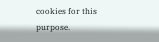cookies for this purpose.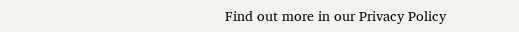Find out more in our Privacy Policy